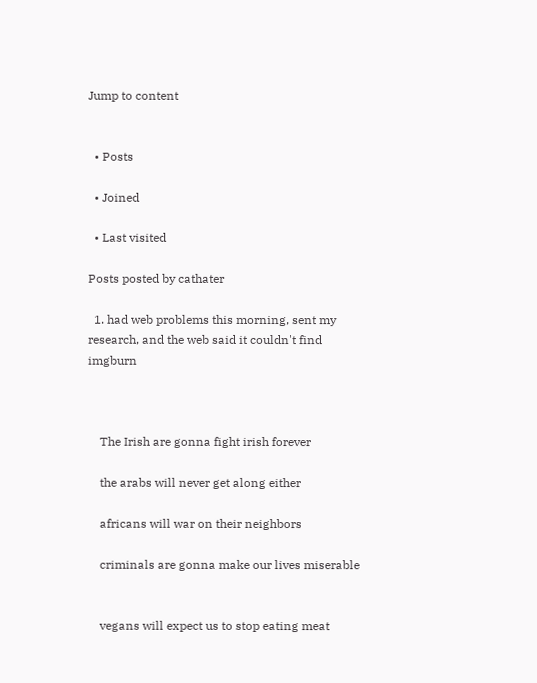Jump to content


  • Posts

  • Joined

  • Last visited

Posts posted by cathater

  1. had web problems this morning, sent my research, and the web said it couldn't find imgburn



    The Irish are gonna fight irish forever

    the arabs will never get along either

    africans will war on their neighbors

    criminals are gonna make our lives miserable


    vegans will expect us to stop eating meat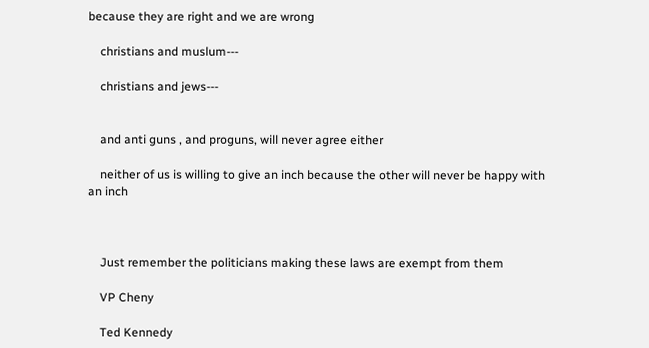because they are right and we are wrong

    christians and muslum---

    christians and jews---


    and anti guns , and proguns, will never agree either

    neither of us is willing to give an inch because the other will never be happy with an inch



    Just remember the politicians making these laws are exempt from them

    VP Cheny

    Ted Kennedy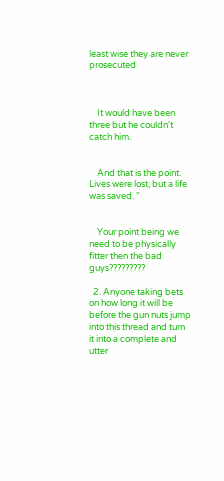least wise they are never prosecuted



    It would have been three but he couldn't catch him.


    And that is the point. Lives were lost, but a life was saved. "


    Your point being we need to be physically fitter then the bad guys?????????

  2. Anyone taking bets on how long it will be before the gun nuts jump into this thread and turn it into a complete and utter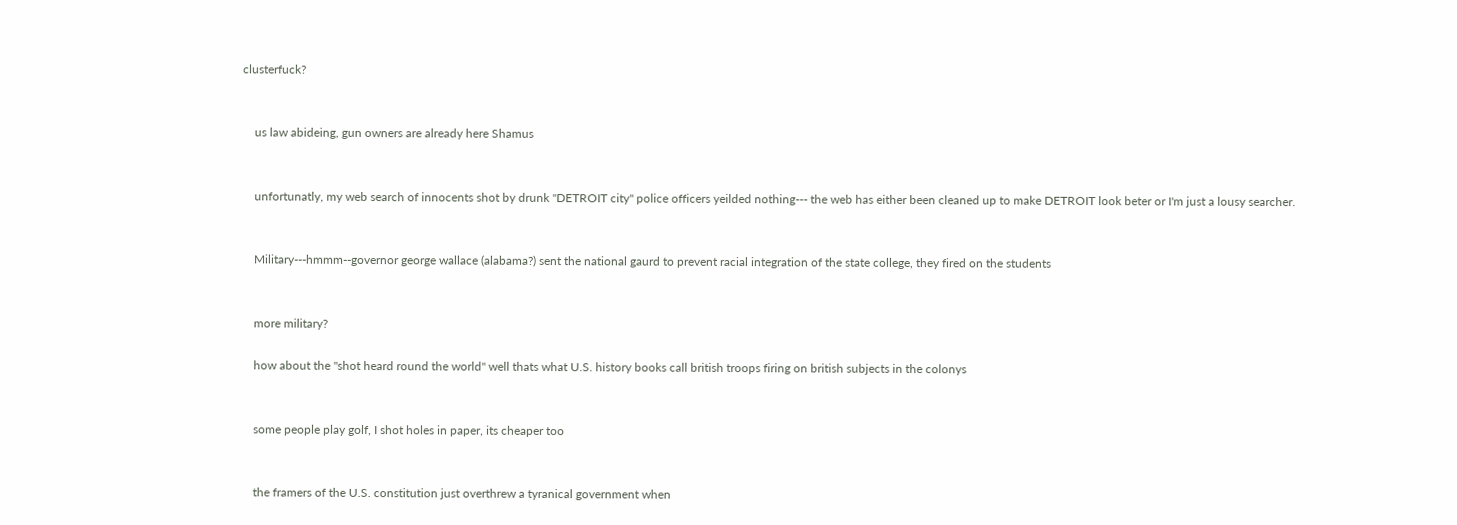clusterfuck?


    us law abideing, gun owners are already here Shamus


    unfortunatly, my web search of innocents shot by drunk "DETROIT city" police officers yeilded nothing--- the web has either been cleaned up to make DETROIT look beter or I'm just a lousy searcher.


    Military---hmmm--governor george wallace (alabama?) sent the national gaurd to prevent racial integration of the state college, they fired on the students


    more military?

    how about the "shot heard round the world" well thats what U.S. history books call british troops firing on british subjects in the colonys


    some people play golf, I shot holes in paper, its cheaper too


    the framers of the U.S. constitution just overthrew a tyranical government when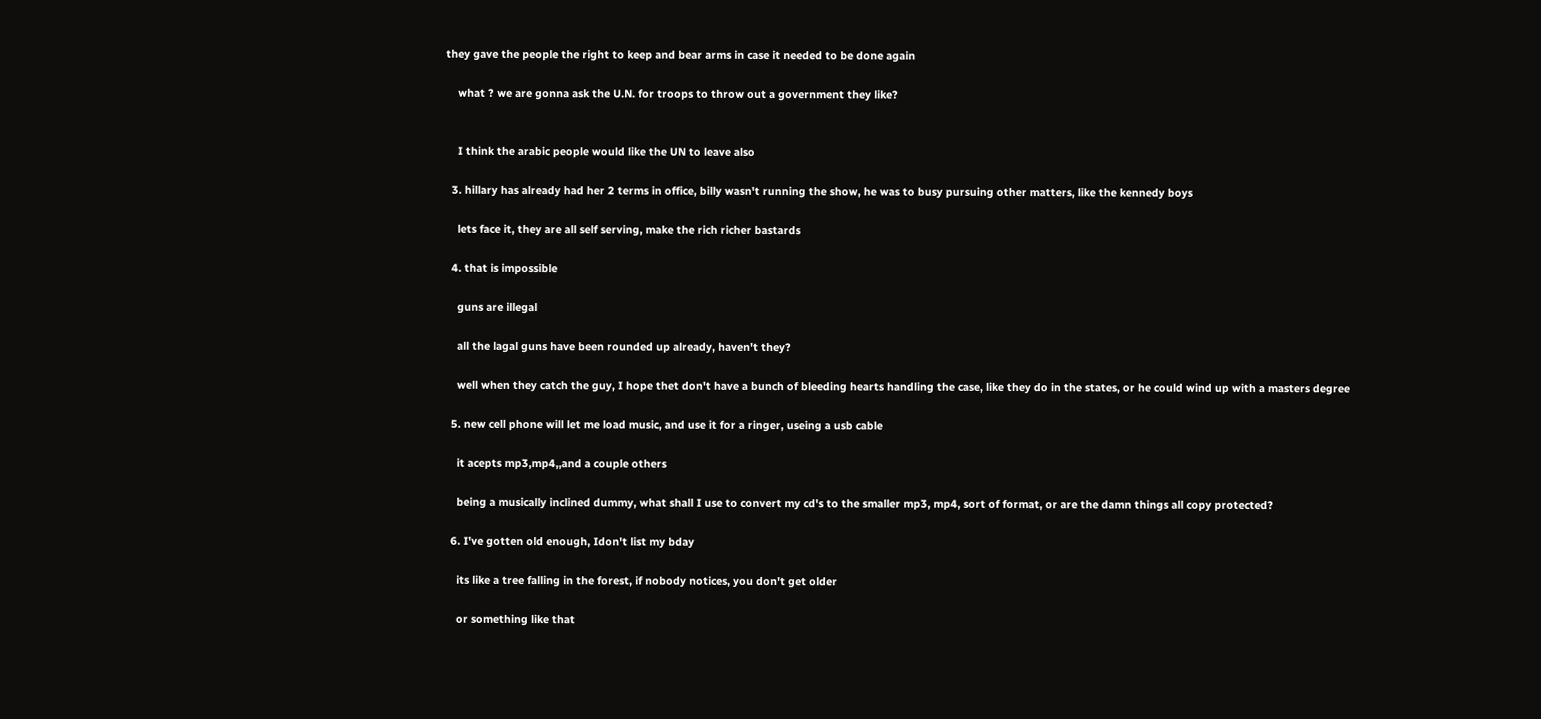they gave the people the right to keep and bear arms in case it needed to be done again

    what ? we are gonna ask the U.N. for troops to throw out a government they like?


    I think the arabic people would like the UN to leave also

  3. hillary has already had her 2 terms in office, billy wasn't running the show, he was to busy pursuing other matters, like the kennedy boys

    lets face it, they are all self serving, make the rich richer bastards

  4. that is impossible

    guns are illegal

    all the lagal guns have been rounded up already, haven't they?

    well when they catch the guy, I hope thet don't have a bunch of bleeding hearts handling the case, like they do in the states, or he could wind up with a masters degree

  5. new cell phone will let me load music, and use it for a ringer, useing a usb cable

    it acepts mp3,mp4,,and a couple others

    being a musically inclined dummy, what shall I use to convert my cd's to the smaller mp3, mp4, sort of format, or are the damn things all copy protected?

  6. I've gotten old enough, Idon't list my bday

    its like a tree falling in the forest, if nobody notices, you don't get older

    or something like that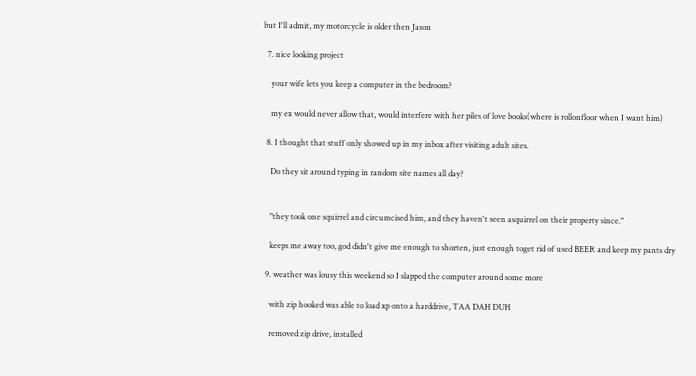but I'll admit, my motorcycle is older then Jason

  7. nice looking project

    your wife lets you keep a computer in the bedroom?

    my ex would never allow that, would interfere with her piles of love books(where is rollonfloor when I want him)

  8. I thought that stuff only showed up in my inbox after visiting adult sites.

    Do they sit around typing in random site names all day?


    "they took one squirrel and circumcised him, and they haven't seen asquirrel on their property since."

    keeps me away too, god didn't give me enough to shorten, just enough toget rid of used BEER and keep my pants dry

  9. weather was lousy this weekend so I slapped the computer around some more

    with zip hooked was able to load xp onto a harddrive, TAA DAH DUH

    removed zip drive, installed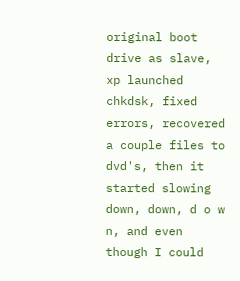original boot drive as slave, xp launched chkdsk, fixed errors, recovered a couple files to dvd's, then it started slowing down, down, d o w n, and even though I could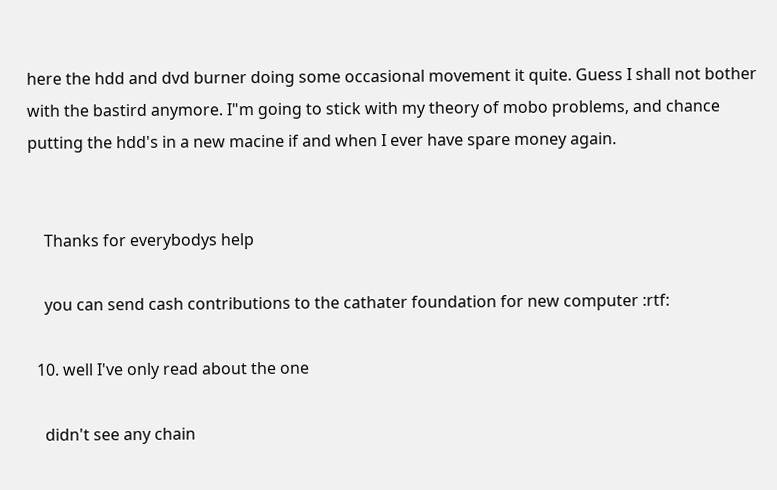here the hdd and dvd burner doing some occasional movement it quite. Guess I shall not bother with the bastird anymore. I"m going to stick with my theory of mobo problems, and chance putting the hdd's in a new macine if and when I ever have spare money again.


    Thanks for everybodys help

    you can send cash contributions to the cathater foundation for new computer :rtf:

  10. well I've only read about the one

    didn't see any chain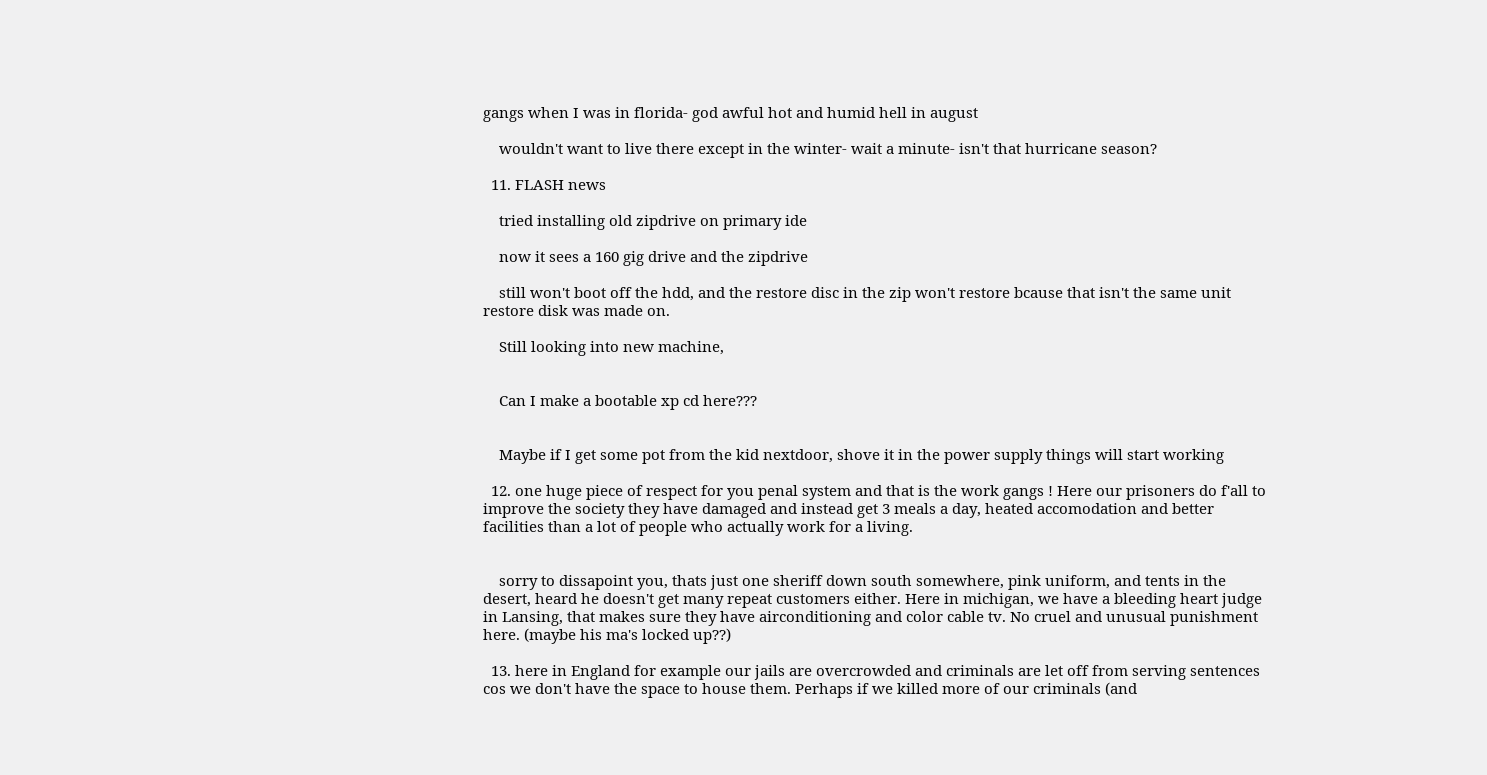gangs when I was in florida- god awful hot and humid hell in august

    wouldn't want to live there except in the winter- wait a minute- isn't that hurricane season?

  11. FLASH news

    tried installing old zipdrive on primary ide

    now it sees a 160 gig drive and the zipdrive

    still won't boot off the hdd, and the restore disc in the zip won't restore bcause that isn't the same unit restore disk was made on.

    Still looking into new machine,


    Can I make a bootable xp cd here???


    Maybe if I get some pot from the kid nextdoor, shove it in the power supply things will start working

  12. one huge piece of respect for you penal system and that is the work gangs ! Here our prisoners do f'all to improve the society they have damaged and instead get 3 meals a day, heated accomodation and better facilities than a lot of people who actually work for a living.


    sorry to dissapoint you, thats just one sheriff down south somewhere, pink uniform, and tents in the desert, heard he doesn't get many repeat customers either. Here in michigan, we have a bleeding heart judge in Lansing, that makes sure they have airconditioning and color cable tv. No cruel and unusual punishment here. (maybe his ma's locked up??)

  13. here in England for example our jails are overcrowded and criminals are let off from serving sentences cos we don't have the space to house them. Perhaps if we killed more of our criminals (and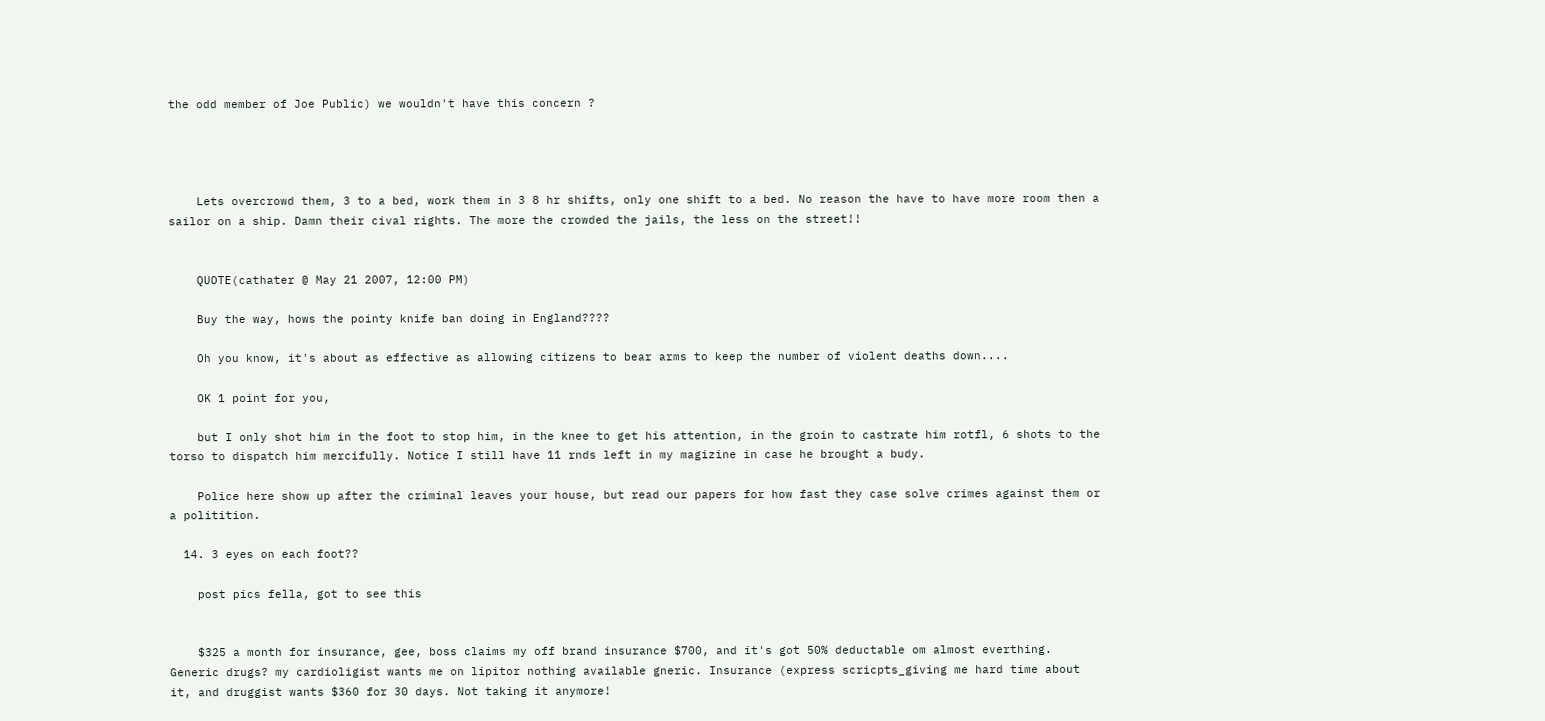the odd member of Joe Public) we wouldn't have this concern ?




    Lets overcrowd them, 3 to a bed, work them in 3 8 hr shifts, only one shift to a bed. No reason the have to have more room then a sailor on a ship. Damn their cival rights. The more the crowded the jails, the less on the street!!


    QUOTE(cathater @ May 21 2007, 12:00 PM)

    Buy the way, hows the pointy knife ban doing in England????

    Oh you know, it's about as effective as allowing citizens to bear arms to keep the number of violent deaths down....

    OK 1 point for you,

    but I only shot him in the foot to stop him, in the knee to get his attention, in the groin to castrate him rotfl, 6 shots to the torso to dispatch him mercifully. Notice I still have 11 rnds left in my magizine in case he brought a budy.

    Police here show up after the criminal leaves your house, but read our papers for how fast they case solve crimes against them or a politition.

  14. 3 eyes on each foot??

    post pics fella, got to see this


    $325 a month for insurance, gee, boss claims my off brand insurance $700, and it's got 50% deductable om almost everthing. Generic drugs? my cardioligist wants me on lipitor nothing available gneric. Insurance (express scricpts_giving me hard time about it, and druggist wants $360 for 30 days. Not taking it anymore!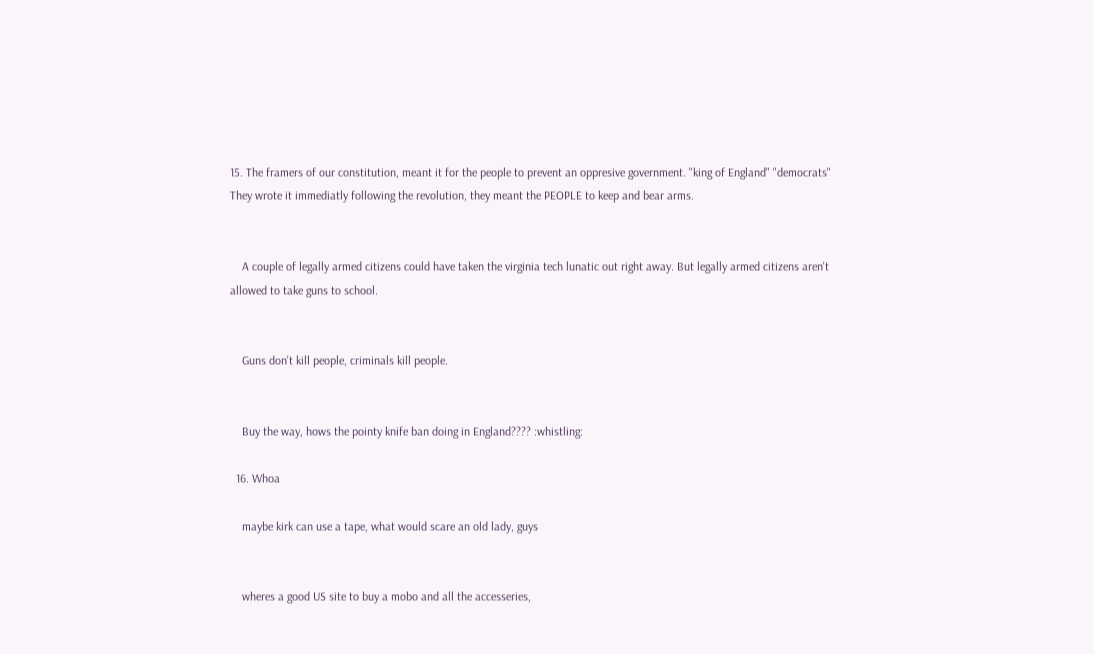15. The framers of our constitution, meant it for the people to prevent an oppresive government. "king of England" "democrats" They wrote it immediatly following the revolution, they meant the PEOPLE to keep and bear arms.


    A couple of legally armed citizens could have taken the virginia tech lunatic out right away. But legally armed citizens aren't allowed to take guns to school.


    Guns don't kill people, criminals kill people.


    Buy the way, hows the pointy knife ban doing in England???? :whistling:

  16. Whoa

    maybe kirk can use a tape, what would scare an old lady, guys


    wheres a good US site to buy a mobo and all the accesseries,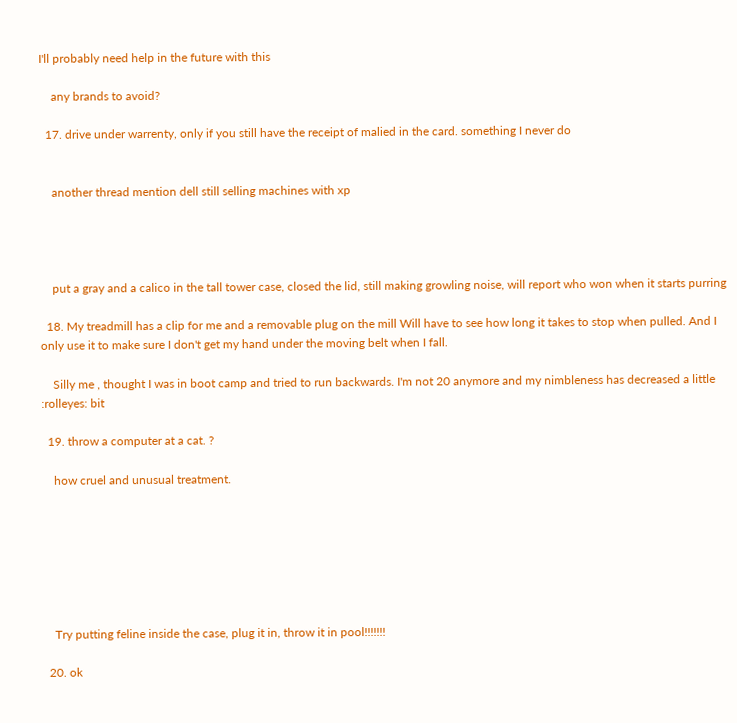I'll probably need help in the future with this

    any brands to avoid?

  17. drive under warrenty, only if you still have the receipt of malied in the card. something I never do


    another thread mention dell still selling machines with xp




    put a gray and a calico in the tall tower case, closed the lid, still making growling noise, will report who won when it starts purring

  18. My treadmill has a clip for me and a removable plug on the mill Will have to see how long it takes to stop when pulled. And I only use it to make sure I don't get my hand under the moving belt when I fall.

    Silly me , thought I was in boot camp and tried to run backwards. I'm not 20 anymore and my nimbleness has decreased a little :rolleyes: bit

  19. throw a computer at a cat. ?

    how cruel and unusual treatment.







    Try putting feline inside the case, plug it in, throw it in pool!!!!!!!

  20. ok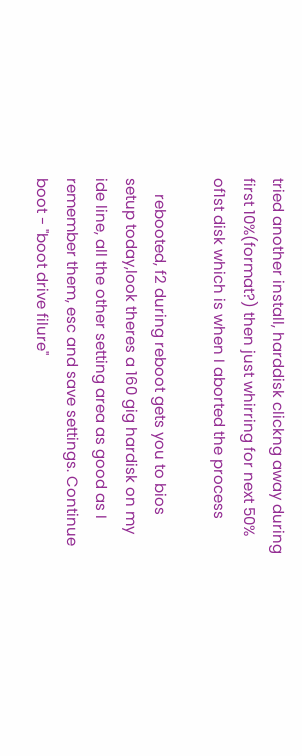tried another install, harddisk clickng away during first 10%(format?) then just whirring for next 50% of1st disk which is when I aborted the process

    rebooted, f2 during reboot gets you to bios setup today,look theres a 160 gig hardisk on my ide line, all the other setting area as good as I remember them, esc and save settings. Continue boot - "boot drive filure"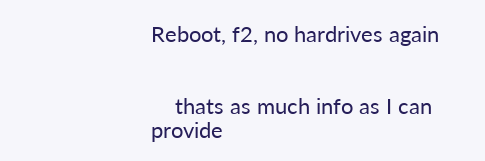Reboot, f2, no hardrives again


    thats as much info as I can provide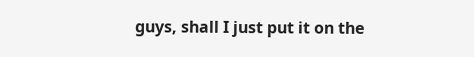guys, shall I just put it on the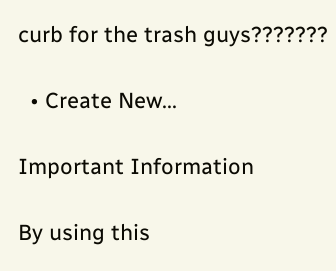curb for the trash guys???????

  • Create New...

Important Information

By using this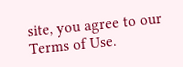site, you agree to our Terms of Use.